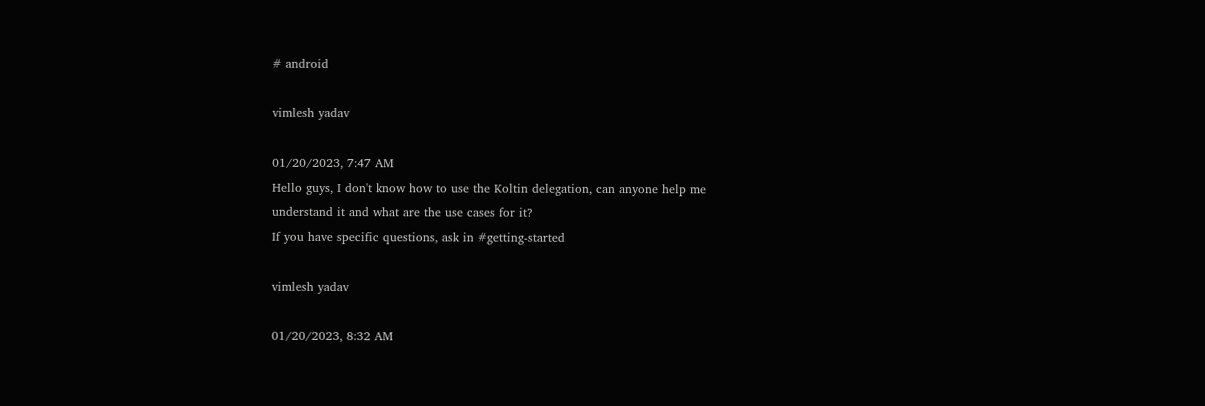# android

vimlesh yadav

01/20/2023, 7:47 AM
Hello guys, I don't know how to use the Koltin delegation, can anyone help me understand it and what are the use cases for it?
If you have specific questions, ask in #getting-started

vimlesh yadav

01/20/2023, 8:32 AM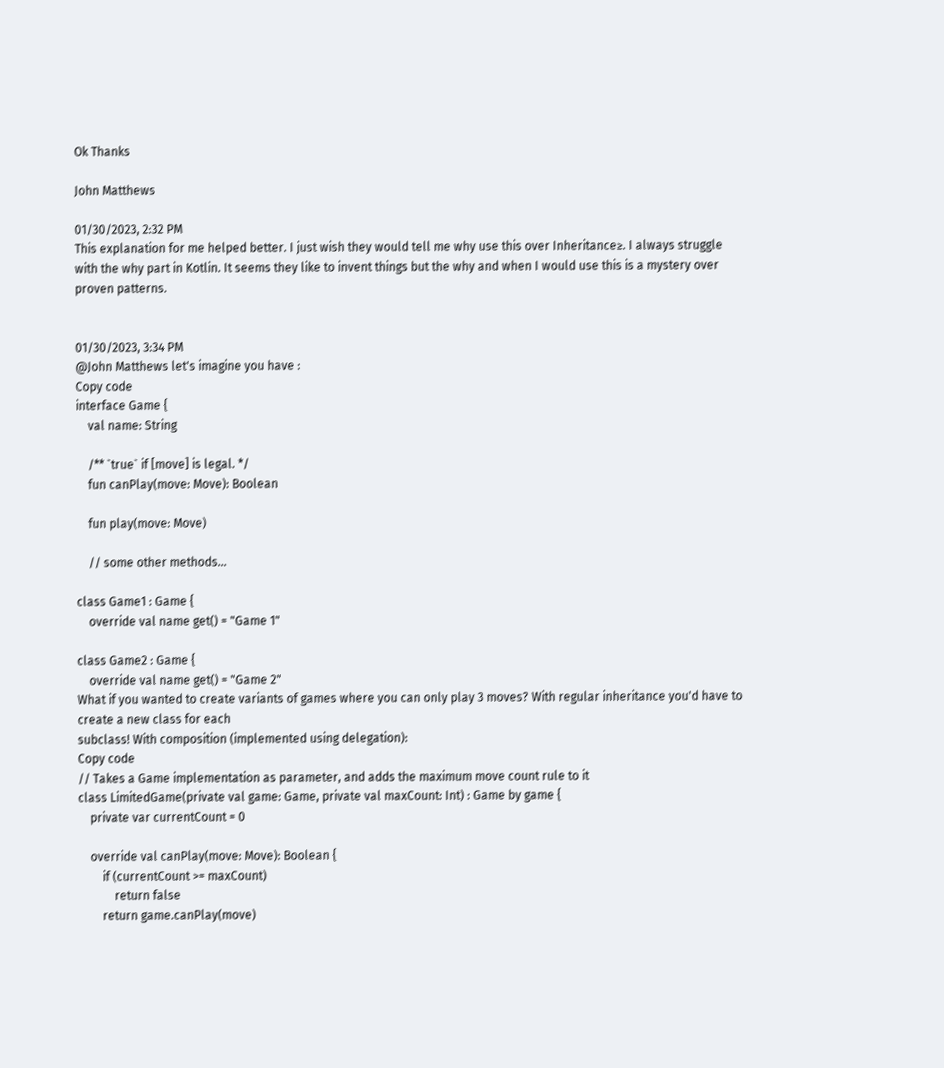Ok Thanks

John Matthews

01/30/2023, 2:32 PM
This explanation for me helped better. I just wish they would tell me why use this over Inheritance≥. I always struggle with the why part in Kotlin. It seems they like to invent things but the why and when I would use this is a mystery over proven patterns.


01/30/2023, 3:34 PM
@John Matthews let's imagine you have :
Copy code
interface Game {
    val name: String

    /** `true` if [move] is legal. */
    fun canPlay(move: Move): Boolean

    fun play(move: Move)

    // some other methods…

class Game1 : Game {
    override val name get() = "Game 1"

class Game2 : Game {
    override val name get() = "Game 2"
What if you wanted to create variants of games where you can only play 3 moves? With regular inheritance you'd have to create a new class for each
subclass! With composition (implemented using delegation):
Copy code
// Takes a Game implementation as parameter, and adds the maximum move count rule to it
class LimitedGame(private val game: Game, private val maxCount: Int) : Game by game {
    private var currentCount = 0

    override val canPlay(move: Move): Boolean {
        if (currentCount >= maxCount)
            return false
        return game.canPlay(move)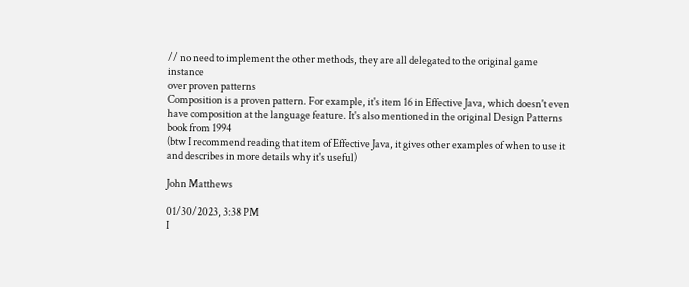// no need to implement the other methods, they are all delegated to the original game instance
over proven patterns
Composition is a proven pattern. For example, it's item 16 in Effective Java, which doesn't even have composition at the language feature. It's also mentioned in the original Design Patterns book from 1994
(btw I recommend reading that item of Effective Java, it gives other examples of when to use it and describes in more details why it's useful)

John Matthews

01/30/2023, 3:38 PM
I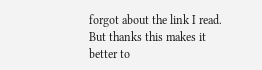forgot about the link I read. But thanks this makes it better to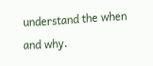understand the when and why.